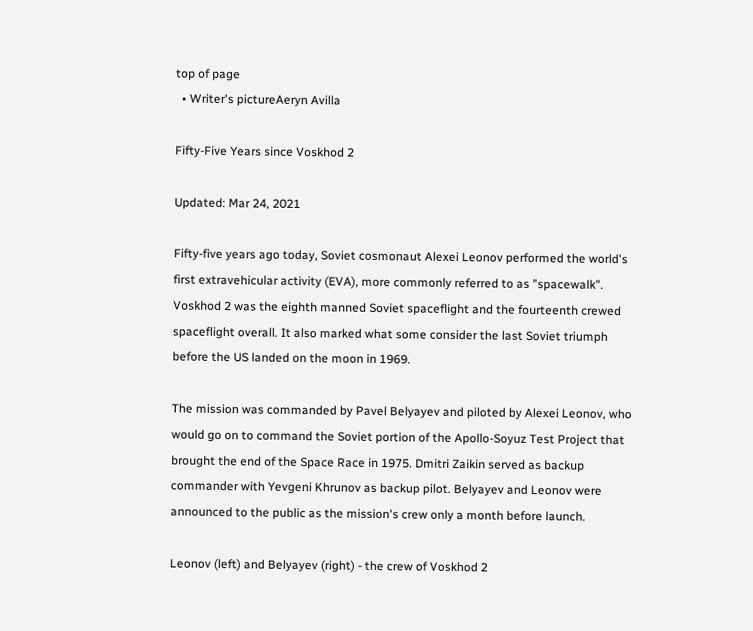top of page
  • Writer's pictureAeryn Avilla

Fifty-Five Years since Voskhod 2

Updated: Mar 24, 2021

Fifty-five years ago today, Soviet cosmonaut Alexei Leonov performed the world's first extravehicular activity (EVA), more commonly referred to as "spacewalk". Voskhod 2 was the eighth manned Soviet spaceflight and the fourteenth crewed spaceflight overall. It also marked what some consider the last Soviet triumph before the US landed on the moon in 1969.

The mission was commanded by Pavel Belyayev and piloted by Alexei Leonov, who would go on to command the Soviet portion of the Apollo-Soyuz Test Project that brought the end of the Space Race in 1975. Dmitri Zaikin served as backup commander with Yevgeni Khrunov as backup pilot. Belyayev and Leonov were announced to the public as the mission's crew only a month before launch.

Leonov (left) and Belyayev (right) - the crew of Voskhod 2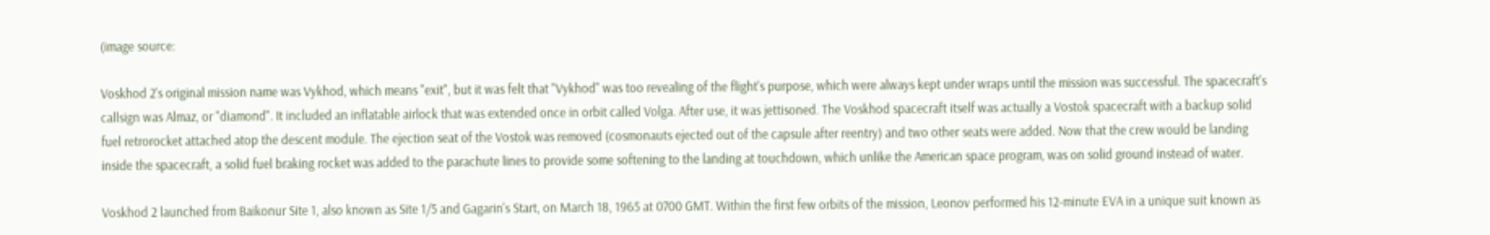(image source:

Voskhod 2's original mission name was Vykhod, which means "exit", but it was felt that "Vykhod" was too revealing of the flight's purpose, which were always kept under wraps until the mission was successful. The spacecraft's callsign was Almaz, or "diamond". It included an inflatable airlock that was extended once in orbit called Volga. After use, it was jettisoned. The Voskhod spacecraft itself was actually a Vostok spacecraft with a backup solid fuel retrorocket attached atop the descent module. The ejection seat of the Vostok was removed (cosmonauts ejected out of the capsule after reentry) and two other seats were added. Now that the crew would be landing inside the spacecraft, a solid fuel braking rocket was added to the parachute lines to provide some softening to the landing at touchdown, which unlike the American space program, was on solid ground instead of water.

Voskhod 2 launched from Baikonur Site 1, also known as Site 1/5 and Gagarin's Start, on March 18, 1965 at 0700 GMT. Within the first few orbits of the mission, Leonov performed his 12-minute EVA in a unique suit known as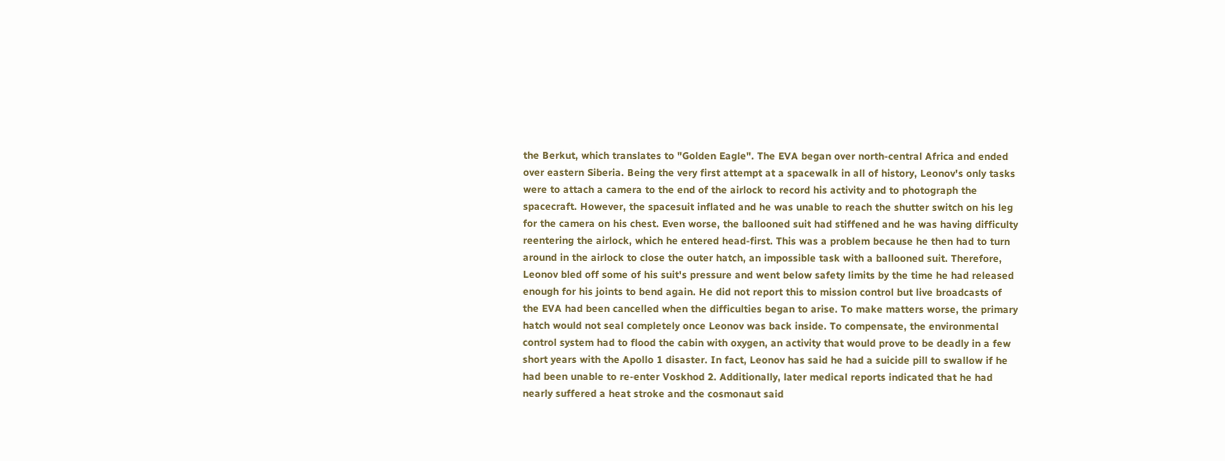the Berkut, which translates to "Golden Eagle". The EVA began over north-central Africa and ended over eastern Siberia. Being the very first attempt at a spacewalk in all of history, Leonov's only tasks were to attach a camera to the end of the airlock to record his activity and to photograph the spacecraft. However, the spacesuit inflated and he was unable to reach the shutter switch on his leg for the camera on his chest. Even worse, the ballooned suit had stiffened and he was having difficulty reentering the airlock, which he entered head-first. This was a problem because he then had to turn around in the airlock to close the outer hatch, an impossible task with a ballooned suit. Therefore, Leonov bled off some of his suit's pressure and went below safety limits by the time he had released enough for his joints to bend again. He did not report this to mission control but live broadcasts of the EVA had been cancelled when the difficulties began to arise. To make matters worse, the primary hatch would not seal completely once Leonov was back inside. To compensate, the environmental control system had to flood the cabin with oxygen, an activity that would prove to be deadly in a few short years with the Apollo 1 disaster. In fact, Leonov has said he had a suicide pill to swallow if he had been unable to re-enter Voskhod 2. Additionally, later medical reports indicated that he had nearly suffered a heat stroke and the cosmonaut said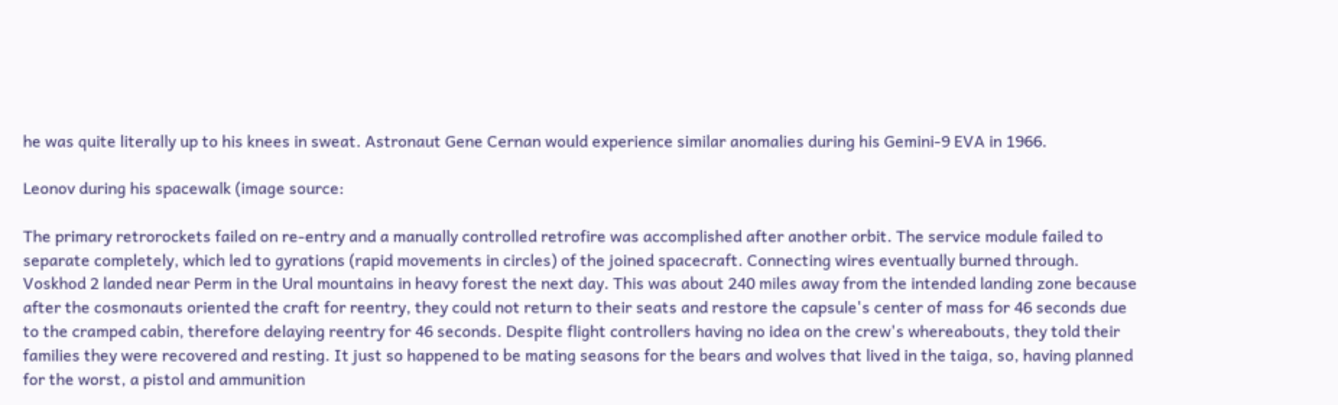he was quite literally up to his knees in sweat. Astronaut Gene Cernan would experience similar anomalies during his Gemini-9 EVA in 1966.

Leonov during his spacewalk (image source:

The primary retrorockets failed on re-entry and a manually controlled retrofire was accomplished after another orbit. The service module failed to separate completely, which led to gyrations (rapid movements in circles) of the joined spacecraft. Connecting wires eventually burned through. Voskhod 2 landed near Perm in the Ural mountains in heavy forest the next day. This was about 240 miles away from the intended landing zone because after the cosmonauts oriented the craft for reentry, they could not return to their seats and restore the capsule's center of mass for 46 seconds due to the cramped cabin, therefore delaying reentry for 46 seconds. Despite flight controllers having no idea on the crew's whereabouts, they told their families they were recovered and resting. It just so happened to be mating seasons for the bears and wolves that lived in the taiga, so, having planned for the worst, a pistol and ammunition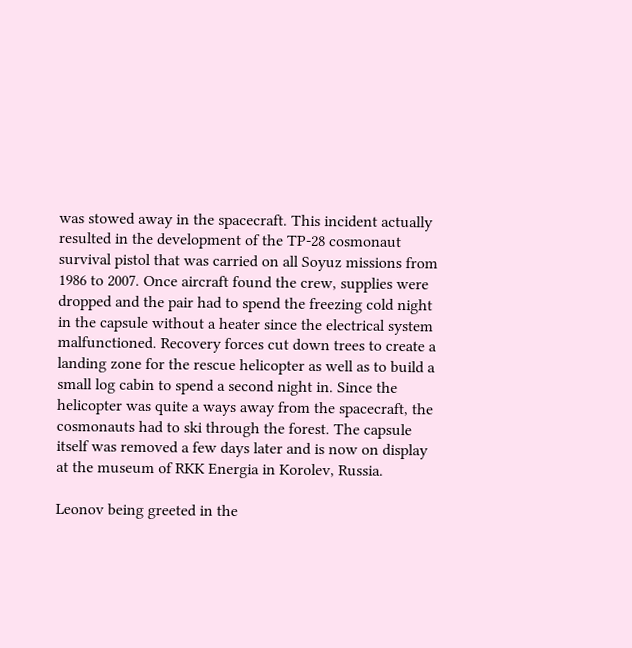was stowed away in the spacecraft. This incident actually resulted in the development of the TP-28 cosmonaut survival pistol that was carried on all Soyuz missions from 1986 to 2007. Once aircraft found the crew, supplies were dropped and the pair had to spend the freezing cold night in the capsule without a heater since the electrical system malfunctioned. Recovery forces cut down trees to create a landing zone for the rescue helicopter as well as to build a small log cabin to spend a second night in. Since the helicopter was quite a ways away from the spacecraft, the cosmonauts had to ski through the forest. The capsule itself was removed a few days later and is now on display at the museum of RKK Energia in Korolev, Russia.

Leonov being greeted in the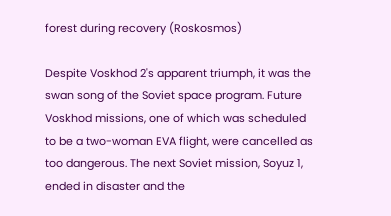forest during recovery (Roskosmos)

Despite Voskhod 2's apparent triumph, it was the swan song of the Soviet space program. Future Voskhod missions, one of which was scheduled to be a two-woman EVA flight, were cancelled as too dangerous. The next Soviet mission, Soyuz 1, ended in disaster and the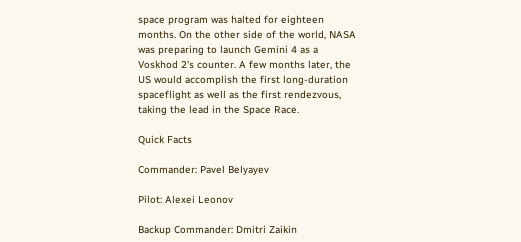space program was halted for eighteen months. On the other side of the world, NASA was preparing to launch Gemini 4 as a Voskhod 2's counter. A few months later, the US would accomplish the first long-duration spaceflight as well as the first rendezvous, taking the lead in the Space Race.

Quick Facts

Commander: Pavel Belyayev

Pilot: Alexei Leonov

Backup Commander: Dmitri Zaikin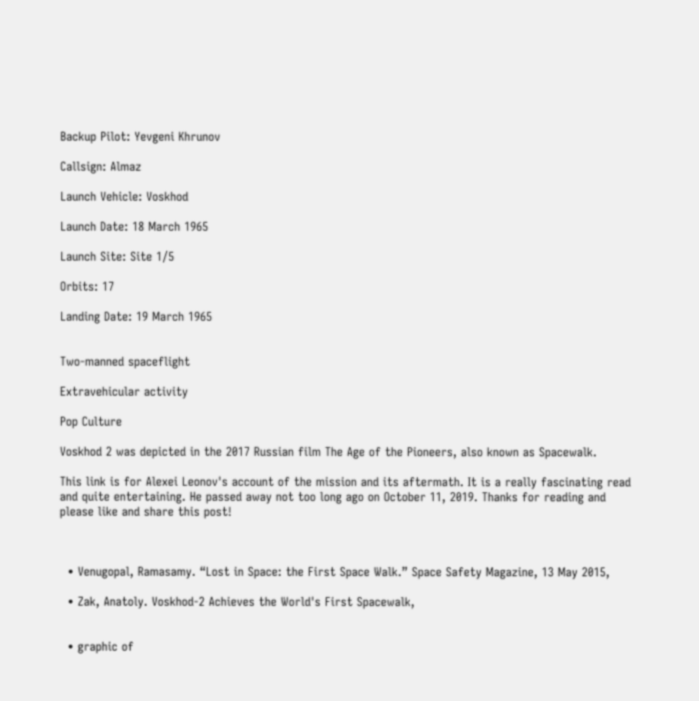Backup Pilot: Yevgeni Khrunov

Callsign: Almaz

Launch Vehicle: Voskhod

Launch Date: 18 March 1965

Launch Site: Site 1/5

Orbits: 17

Landing Date: 19 March 1965


Two-manned spaceflight

Extravehicular activity

Pop Culture

Voskhod 2 was depicted in the 2017 Russian film The Age of the Pioneers, also known as Spacewalk.

This link is for Alexei Leonov's account of the mission and its aftermath. It is a really fascinating read and quite entertaining. He passed away not too long ago on October 11, 2019. Thanks for reading and please like and share this post!



  • Venugopal, Ramasamy. “Lost in Space: the First Space Walk.” Space Safety Magazine, 13 May 2015,

  • Zak, Anatoly. Voskhod-2 Achieves the World's First Spacewalk,


  • graphic of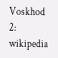Voskhod 2: wikipedia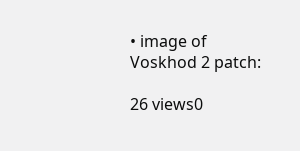• image of Voskhod 2 patch:

26 views0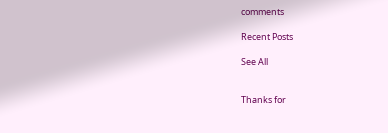comments

Recent Posts

See All


Thanks for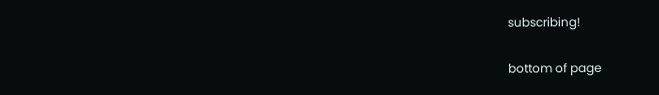subscribing!

bottom of page